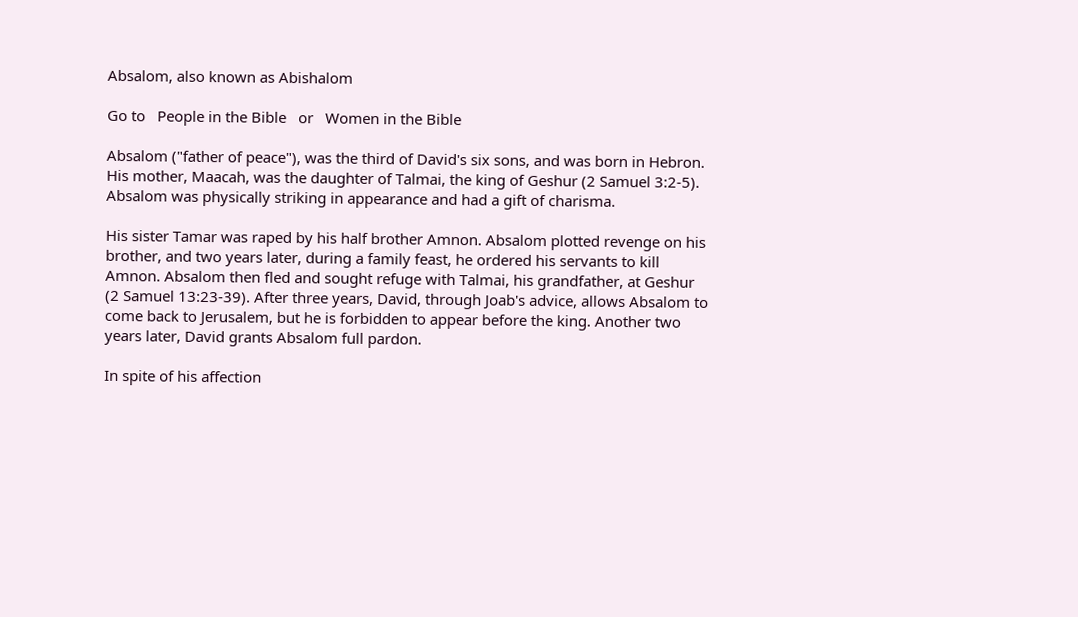Absalom, also known as Abishalom

Go to   People in the Bible   or   Women in the Bible

Absalom ("father of peace"), was the third of David's six sons, and was born in Hebron. His mother, Maacah, was the daughter of Talmai, the king of Geshur (2 Samuel 3:2-5). Absalom was physically striking in appearance and had a gift of charisma.

His sister Tamar was raped by his half brother Amnon. Absalom plotted revenge on his brother, and two years later, during a family feast, he ordered his servants to kill Amnon. Absalom then fled and sought refuge with Talmai, his grandfather, at Geshur (2 Samuel 13:23-39). After three years, David, through Joab's advice, allows Absalom to come back to Jerusalem, but he is forbidden to appear before the king. Another two years later, David grants Absalom full pardon.

In spite of his affection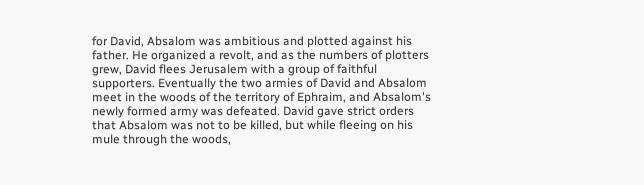for David, Absalom was ambitious and plotted against his father. He organized a revolt, and as the numbers of plotters grew, David flees Jerusalem with a group of faithful supporters. Eventually the two armies of David and Absalom meet in the woods of the territory of Ephraim, and Absalom's newly formed army was defeated. David gave strict orders that Absalom was not to be killed, but while fleeing on his mule through the woods,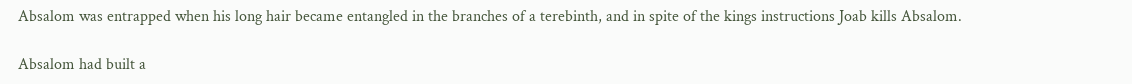Absalom was entrapped when his long hair became entangled in the branches of a terebinth, and in spite of the kings instructions Joab kills Absalom.

Absalom had built a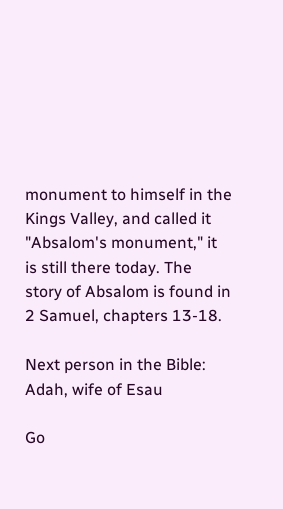monument to himself in the Kings Valley, and called it "Absalom's monument," it is still there today. The story of Absalom is found in 2 Samuel, chapters 13-18.

Next person in the Bible: Adah, wife of Esau

Go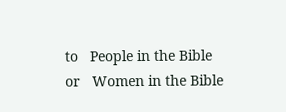to   People in the Bible   or   Women in the Bible